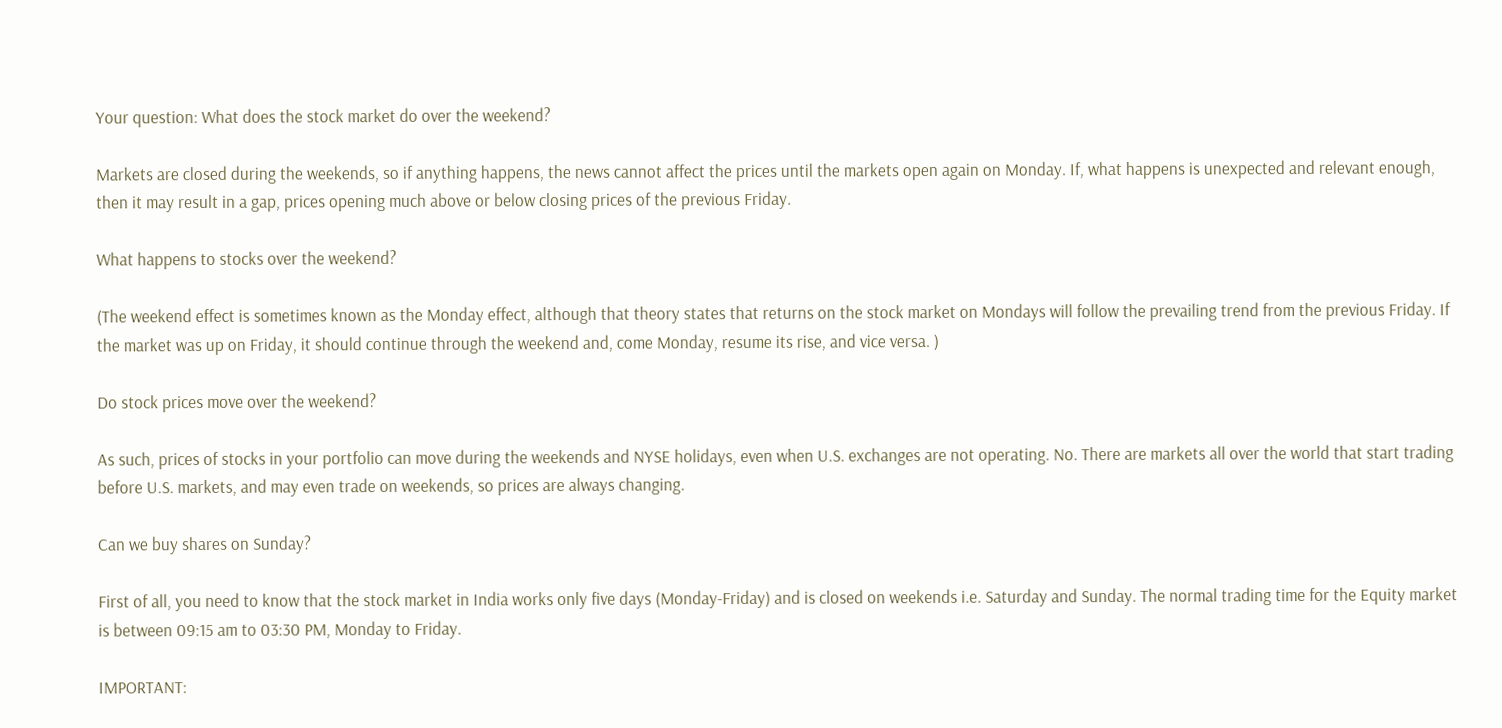Your question: What does the stock market do over the weekend?

Markets are closed during the weekends, so if anything happens, the news cannot affect the prices until the markets open again on Monday. If, what happens is unexpected and relevant enough, then it may result in a gap, prices opening much above or below closing prices of the previous Friday.

What happens to stocks over the weekend?

(The weekend effect is sometimes known as the Monday effect, although that theory states that returns on the stock market on Mondays will follow the prevailing trend from the previous Friday. If the market was up on Friday, it should continue through the weekend and, come Monday, resume its rise, and vice versa. )

Do stock prices move over the weekend?

As such, prices of stocks in your portfolio can move during the weekends and NYSE holidays, even when U.S. exchanges are not operating. No. There are markets all over the world that start trading before U.S. markets, and may even trade on weekends, so prices are always changing.

Can we buy shares on Sunday?

First of all, you need to know that the stock market in India works only five days (Monday-Friday) and is closed on weekends i.e. Saturday and Sunday. The normal trading time for the Equity market is between 09:15 am to 03:30 PM, Monday to Friday.

IMPORTANT: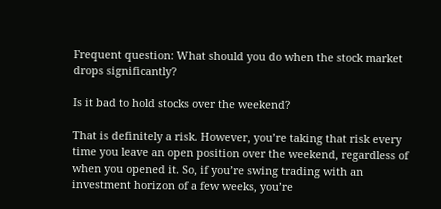Frequent question: What should you do when the stock market drops significantly?

Is it bad to hold stocks over the weekend?

That is definitely a risk. However, you’re taking that risk every time you leave an open position over the weekend, regardless of when you opened it. So, if you’re swing trading with an investment horizon of a few weeks, you’re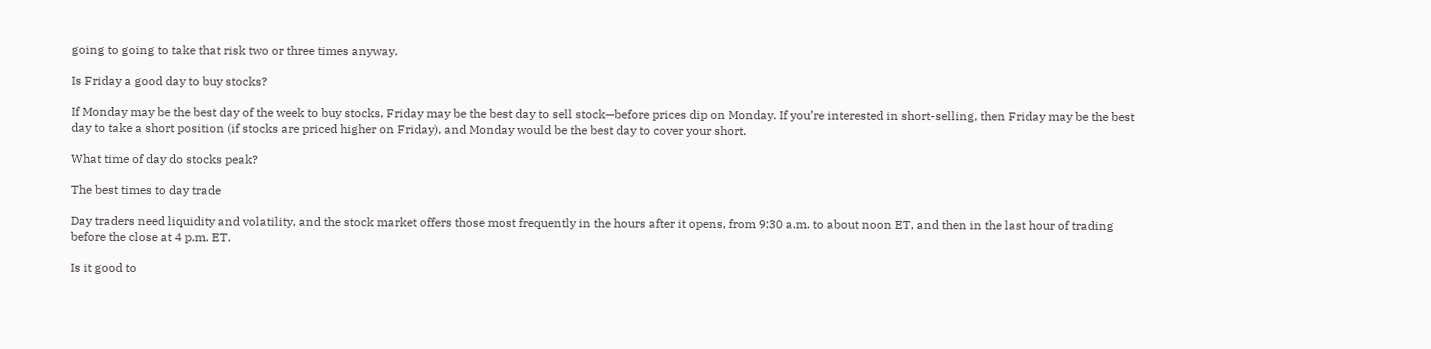going to going to take that risk two or three times anyway.

Is Friday a good day to buy stocks?

If Monday may be the best day of the week to buy stocks, Friday may be the best day to sell stock—before prices dip on Monday. If you’re interested in short-selling, then Friday may be the best day to take a short position (if stocks are priced higher on Friday), and Monday would be the best day to cover your short.

What time of day do stocks peak?

The best times to day trade

Day traders need liquidity and volatility, and the stock market offers those most frequently in the hours after it opens, from 9:30 a.m. to about noon ET, and then in the last hour of trading before the close at 4 p.m. ET.

Is it good to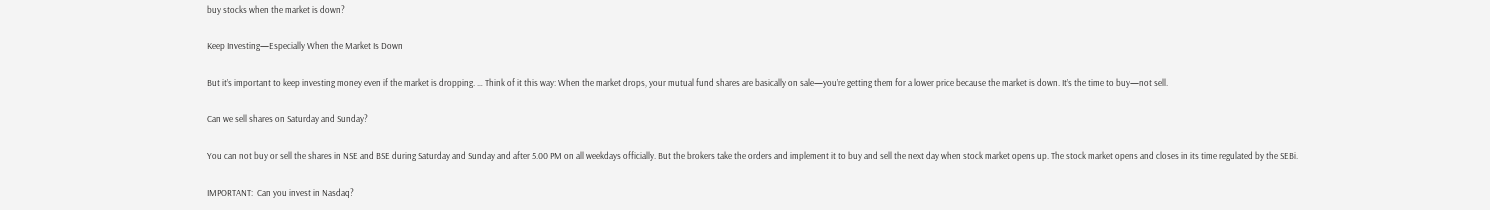buy stocks when the market is down?

Keep Investing—Especially When the Market Is Down

But it’s important to keep investing money even if the market is dropping. … Think of it this way: When the market drops, your mutual fund shares are basically on sale—you’re getting them for a lower price because the market is down. It’s the time to buy—not sell.

Can we sell shares on Saturday and Sunday?

You can not buy or sell the shares in NSE and BSE during Saturday and Sunday and after 5.00 PM on all weekdays officially. But the brokers take the orders and implement it to buy and sell the next day when stock market opens up. The stock market opens and closes in its time regulated by the SEBi.

IMPORTANT:  Can you invest in Nasdaq?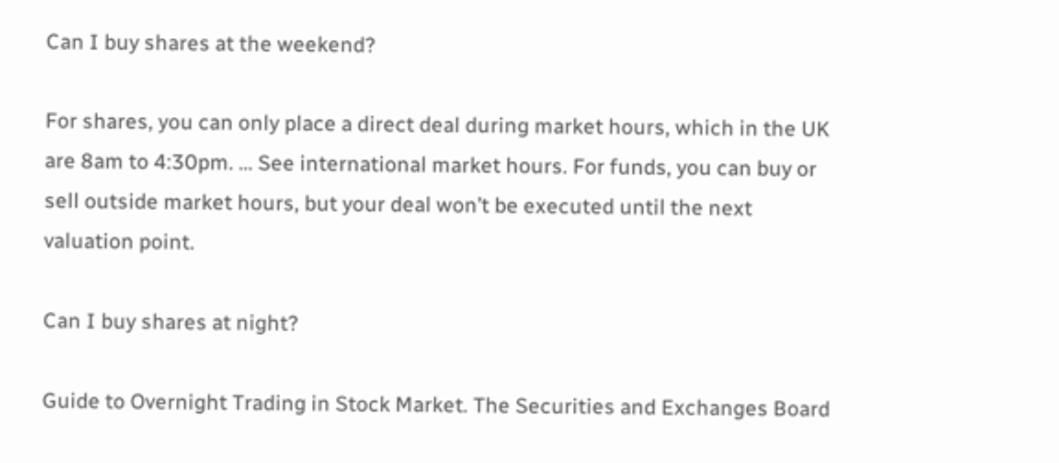Can I buy shares at the weekend?

For shares, you can only place a direct deal during market hours, which in the UK are 8am to 4:30pm. … See international market hours. For funds, you can buy or sell outside market hours, but your deal won’t be executed until the next valuation point.

Can I buy shares at night?

Guide to Overnight Trading in Stock Market. The Securities and Exchanges Board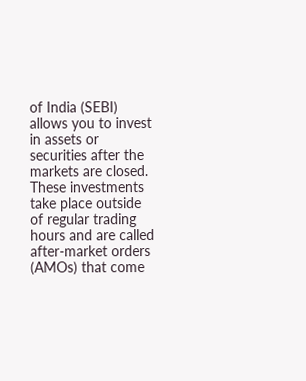of India (SEBI) allows you to invest in assets or securities after the markets are closed. These investments take place outside of regular trading hours and are called after-market orders (AMOs) that come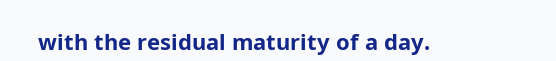with the residual maturity of a day.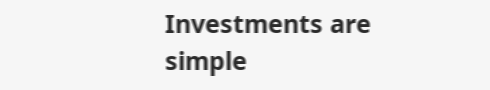Investments are simple